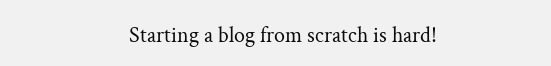Starting a blog from scratch is hard!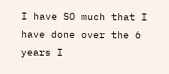I have SO much that I have done over the 6 years I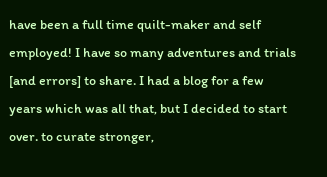have been a full time quilt-maker and self employed! I have so many adventures and trials [and errors] to share. I had a blog for a few years which was all that, but I decided to start over. to curate stronger,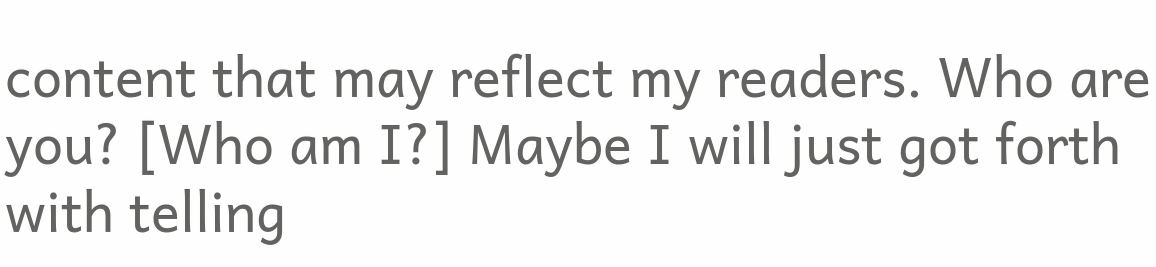content that may reflect my readers. Who are you? [Who am I?] Maybe I will just got forth with telling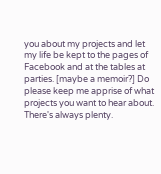you about my projects and let my life be kept to the pages of Facebook and at the tables at parties. [maybe a memoir?] Do please keep me apprise of what projects you want to hear about. There's always plenty.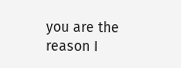you are the reason I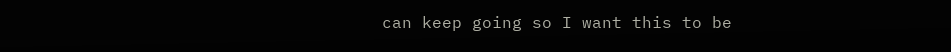can keep going so I want this to be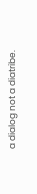a dialog not a diatribe.